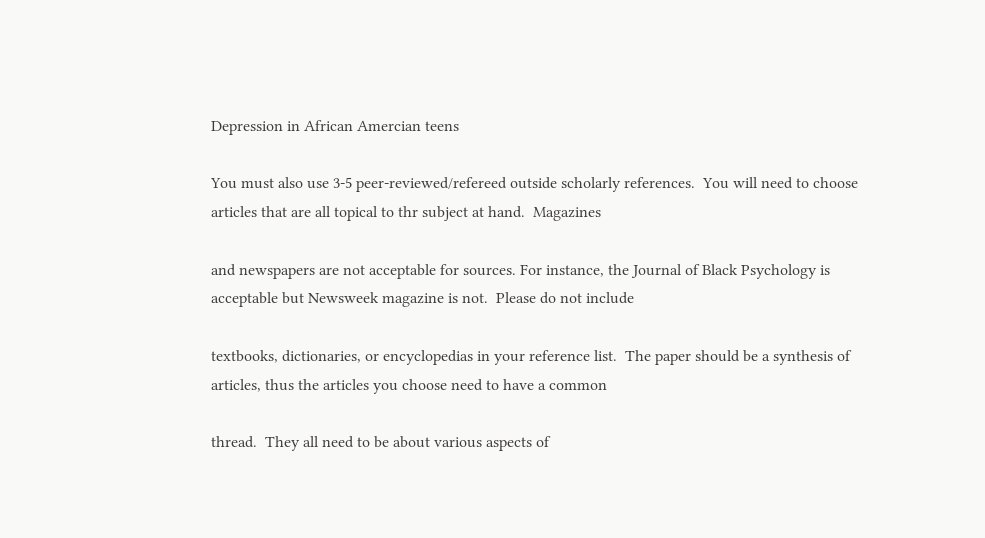Depression in African Amercian teens

You must also use 3-5 peer-reviewed/refereed outside scholarly references.  You will need to choose articles that are all topical to thr subject at hand.  Magazines

and newspapers are not acceptable for sources. For instance, the Journal of Black Psychology is acceptable but Newsweek magazine is not.  Please do not include

textbooks, dictionaries, or encyclopedias in your reference list.  The paper should be a synthesis of articles, thus the articles you choose need to have a common

thread.  They all need to be about various aspects of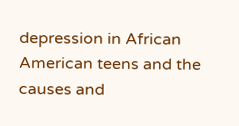depression in African American teens and the causes and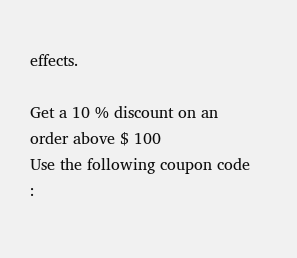effects.

Get a 10 % discount on an order above $ 100
Use the following coupon code :